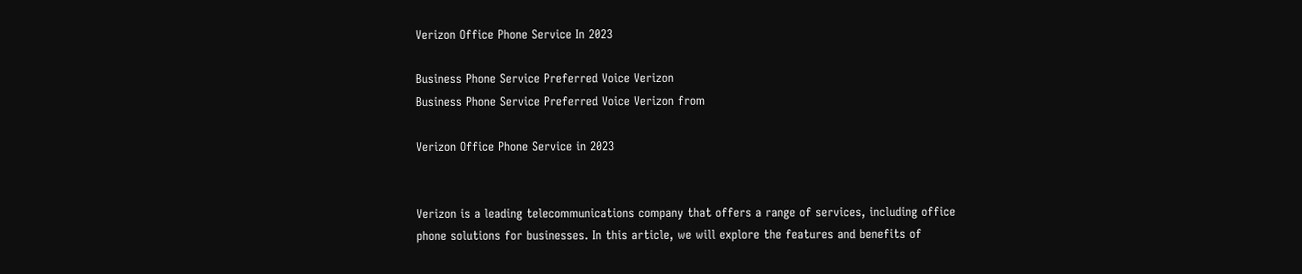Verizon Office Phone Service In 2023

Business Phone Service Preferred Voice Verizon
Business Phone Service Preferred Voice Verizon from

Verizon Office Phone Service in 2023


Verizon is a leading telecommunications company that offers a range of services, including office phone solutions for businesses. In this article, we will explore the features and benefits of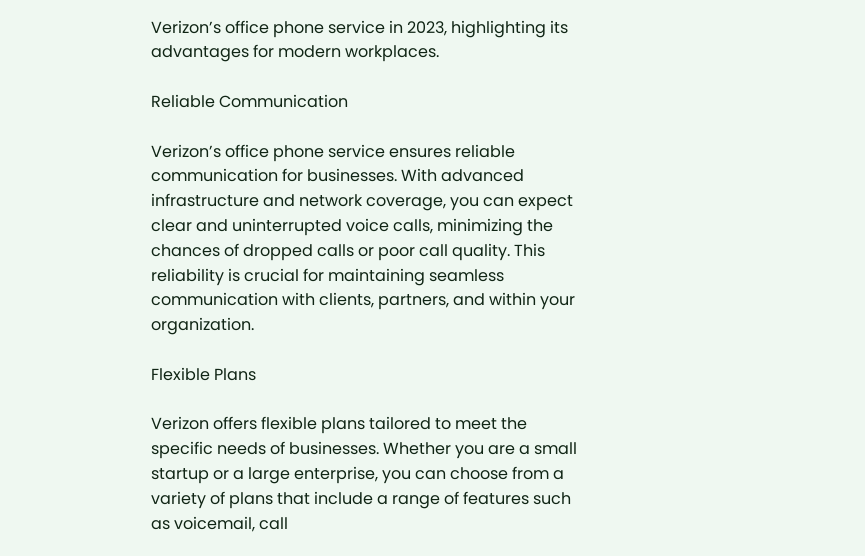Verizon’s office phone service in 2023, highlighting its advantages for modern workplaces.

Reliable Communication

Verizon’s office phone service ensures reliable communication for businesses. With advanced infrastructure and network coverage, you can expect clear and uninterrupted voice calls, minimizing the chances of dropped calls or poor call quality. This reliability is crucial for maintaining seamless communication with clients, partners, and within your organization.

Flexible Plans

Verizon offers flexible plans tailored to meet the specific needs of businesses. Whether you are a small startup or a large enterprise, you can choose from a variety of plans that include a range of features such as voicemail, call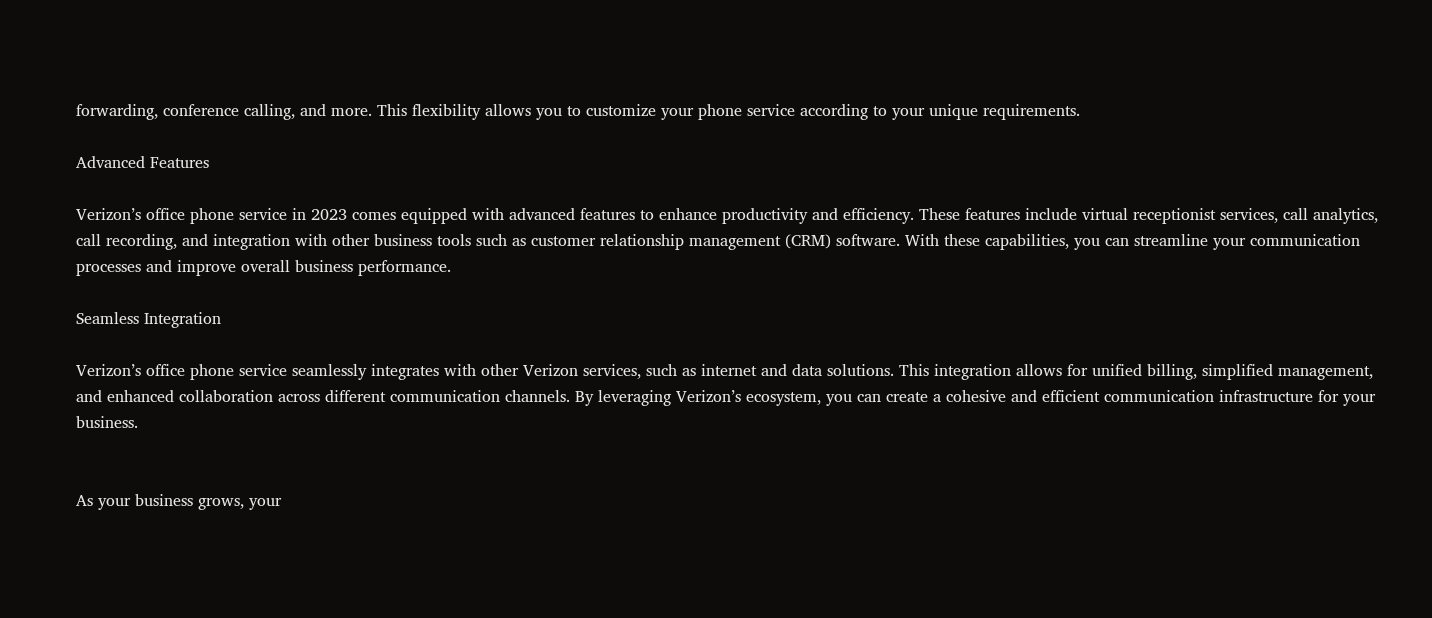forwarding, conference calling, and more. This flexibility allows you to customize your phone service according to your unique requirements.

Advanced Features

Verizon’s office phone service in 2023 comes equipped with advanced features to enhance productivity and efficiency. These features include virtual receptionist services, call analytics, call recording, and integration with other business tools such as customer relationship management (CRM) software. With these capabilities, you can streamline your communication processes and improve overall business performance.

Seamless Integration

Verizon’s office phone service seamlessly integrates with other Verizon services, such as internet and data solutions. This integration allows for unified billing, simplified management, and enhanced collaboration across different communication channels. By leveraging Verizon’s ecosystem, you can create a cohesive and efficient communication infrastructure for your business.


As your business grows, your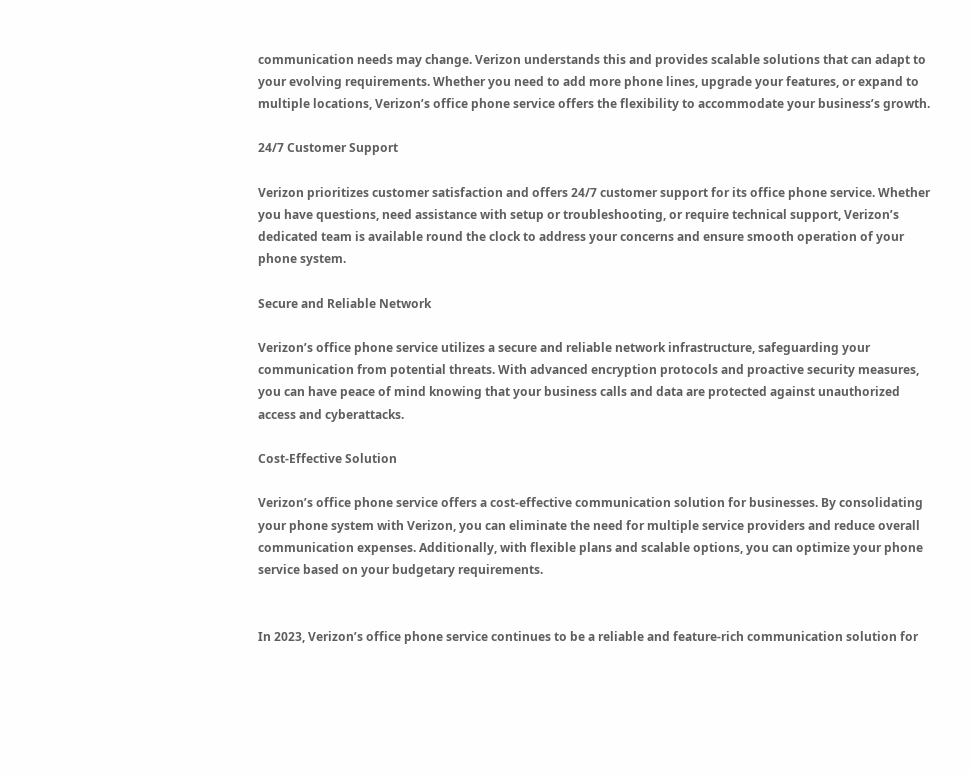communication needs may change. Verizon understands this and provides scalable solutions that can adapt to your evolving requirements. Whether you need to add more phone lines, upgrade your features, or expand to multiple locations, Verizon’s office phone service offers the flexibility to accommodate your business’s growth.

24/7 Customer Support

Verizon prioritizes customer satisfaction and offers 24/7 customer support for its office phone service. Whether you have questions, need assistance with setup or troubleshooting, or require technical support, Verizon’s dedicated team is available round the clock to address your concerns and ensure smooth operation of your phone system.

Secure and Reliable Network

Verizon’s office phone service utilizes a secure and reliable network infrastructure, safeguarding your communication from potential threats. With advanced encryption protocols and proactive security measures, you can have peace of mind knowing that your business calls and data are protected against unauthorized access and cyberattacks.

Cost-Effective Solution

Verizon’s office phone service offers a cost-effective communication solution for businesses. By consolidating your phone system with Verizon, you can eliminate the need for multiple service providers and reduce overall communication expenses. Additionally, with flexible plans and scalable options, you can optimize your phone service based on your budgetary requirements.


In 2023, Verizon’s office phone service continues to be a reliable and feature-rich communication solution for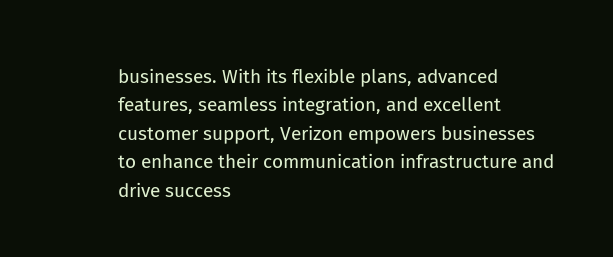businesses. With its flexible plans, advanced features, seamless integration, and excellent customer support, Verizon empowers businesses to enhance their communication infrastructure and drive success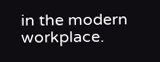in the modern workplace.